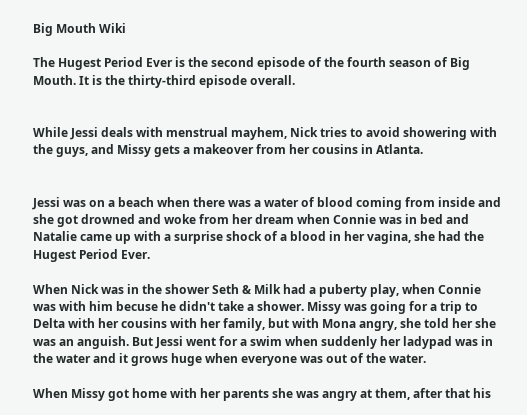Big Mouth Wiki

The Hugest Period Ever is the second episode of the fourth season of Big Mouth. It is the thirty-third episode overall.


While Jessi deals with menstrual mayhem, Nick tries to avoid showering with the guys, and Missy gets a makeover from her cousins in Atlanta.


Jessi was on a beach when there was a water of blood coming from inside and she got drowned and woke from her dream when Connie was in bed and Natalie came up with a surprise shock of a blood in her vagina, she had the Hugest Period Ever.

When Nick was in the shower Seth & Milk had a puberty play, when Connie was with him becuse he didn't take a shower. Missy was going for a trip to Delta with her cousins with her family, but with Mona angry, she told her she was an anguish. But Jessi went for a swim when suddenly her ladypad was in the water and it grows huge when everyone was out of the water.

When Missy got home with her parents she was angry at them, after that his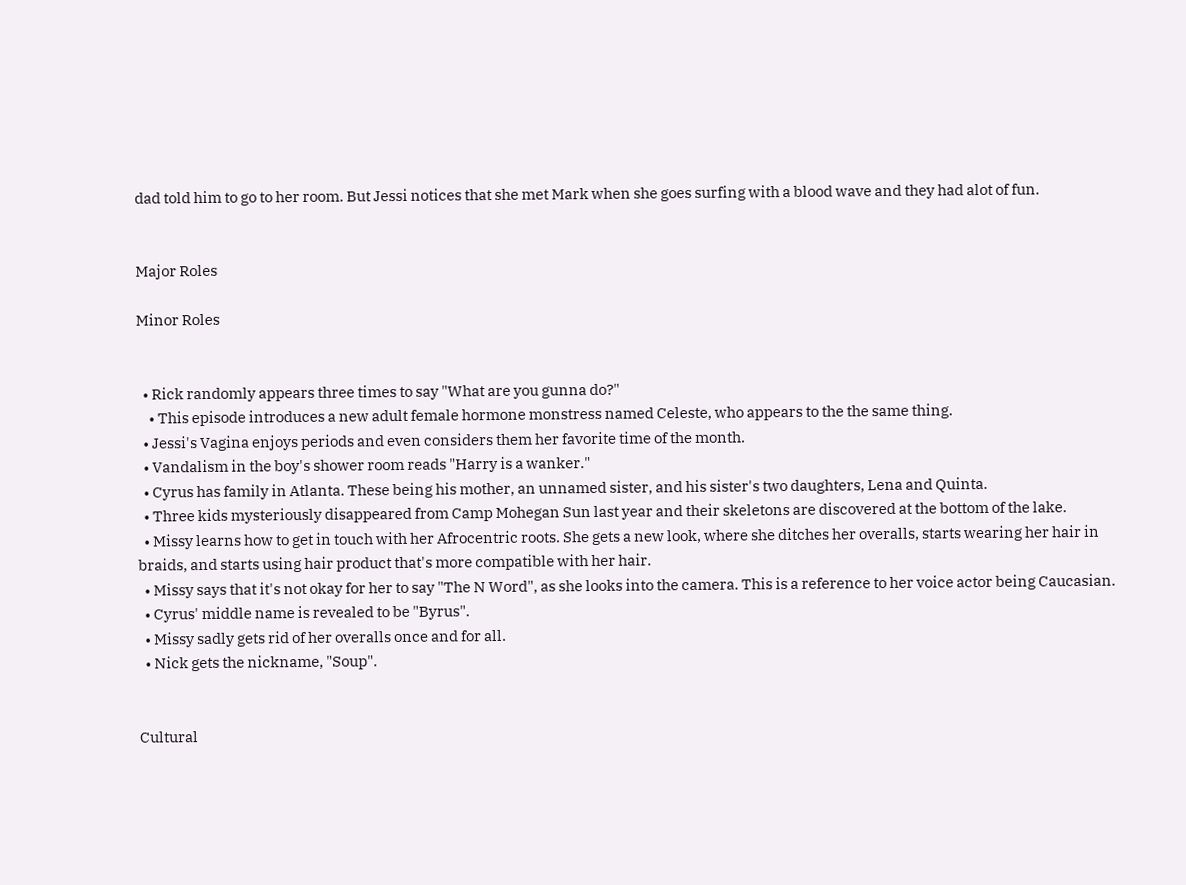dad told him to go to her room. But Jessi notices that she met Mark when she goes surfing with a blood wave and they had alot of fun.


Major Roles

Minor Roles


  • Rick randomly appears three times to say "What are you gunna do?"
    • This episode introduces a new adult female hormone monstress named Celeste, who appears to the the same thing.
  • Jessi's Vagina enjoys periods and even considers them her favorite time of the month.
  • Vandalism in the boy's shower room reads "Harry is a wanker."
  • Cyrus has family in Atlanta. These being his mother, an unnamed sister, and his sister's two daughters, Lena and Quinta.
  • Three kids mysteriously disappeared from Camp Mohegan Sun last year and their skeletons are discovered at the bottom of the lake.
  • Missy learns how to get in touch with her Afrocentric roots. She gets a new look, where she ditches her overalls, starts wearing her hair in braids, and starts using hair product that's more compatible with her hair.
  • Missy says that it's not okay for her to say "The N Word", as she looks into the camera. This is a reference to her voice actor being Caucasian.
  • Cyrus' middle name is revealed to be "Byrus".
  • Missy sadly gets rid of her overalls once and for all.
  • Nick gets the nickname, "Soup".


Cultural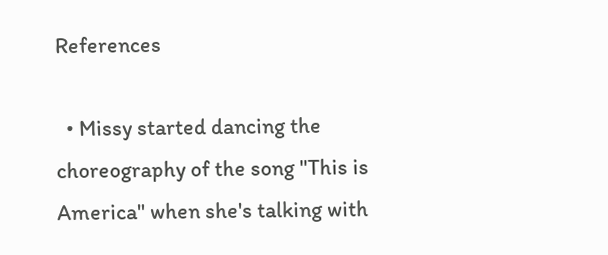References

  • Missy started dancing the choreography of the song "This is America" when she's talking with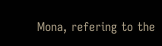Mona, refering to the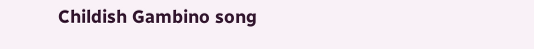Childish Gambino song